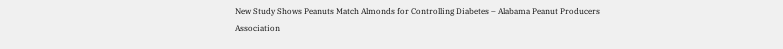New Study Shows Peanuts Match Almonds for Controlling Diabetes – Alabama Peanut Producers Association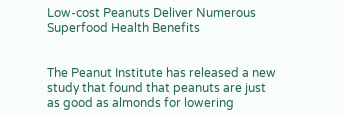Low-cost Peanuts Deliver Numerous Superfood Health Benefits


The Peanut Institute has released a new study that found that peanuts are just as good as almonds for lowering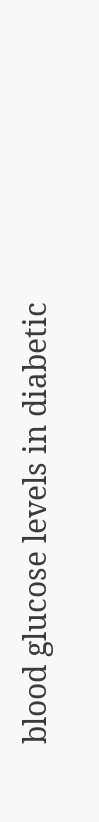blood glucose levels in diabetic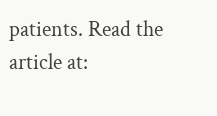patients. Read the article at: